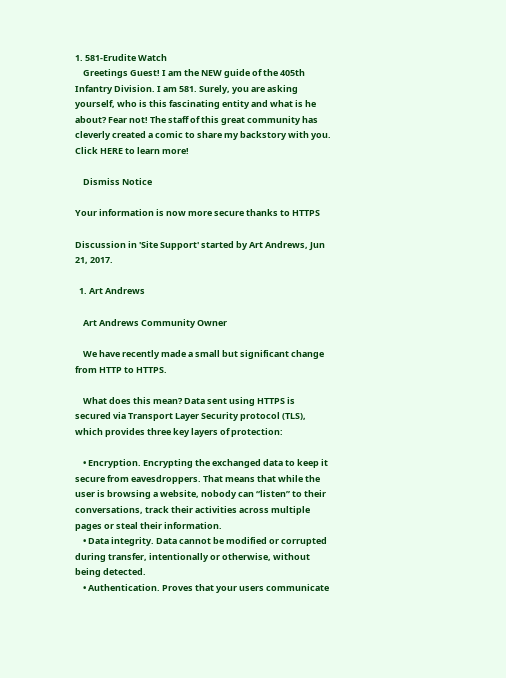1. 581-Erudite Watch
    Greetings Guest! I am the NEW guide of the 405th Infantry Division. I am 581. Surely, you are asking yourself, who is this fascinating entity and what is he about? Fear not! The staff of this great community has cleverly created a comic to share my backstory with you. Click HERE to learn more!

    Dismiss Notice

Your information is now more secure thanks to HTTPS

Discussion in 'Site Support' started by Art Andrews, Jun 21, 2017.

  1. Art Andrews

    Art Andrews Community Owner

    We have recently made a small but significant change from HTTP to HTTPS.

    What does this mean? Data sent using HTTPS is secured via Transport Layer Security protocol (TLS), which provides three key layers of protection:

    • Encryption. Encrypting the exchanged data to keep it secure from eavesdroppers. That means that while the user is browsing a website, nobody can “listen” to their conversations, track their activities across multiple pages or steal their information.
    • Data integrity. Data cannot be modified or corrupted during transfer, intentionally or otherwise, without being detected.
    • Authentication. Proves that your users communicate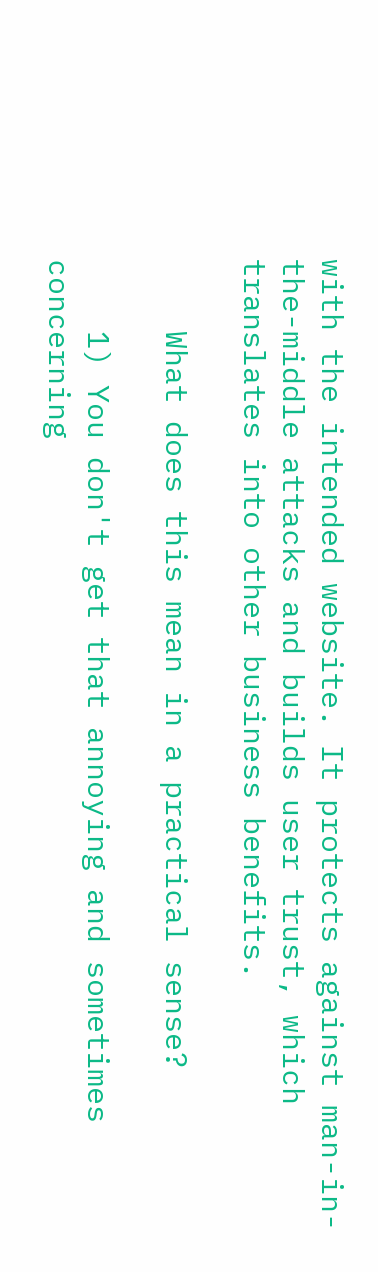with the intended website. It protects against man-in-the-middle attacks and builds user trust, which translates into other business benefits.

    What does this mean in a practical sense?

    1) You don't get that annoying and sometimes concerning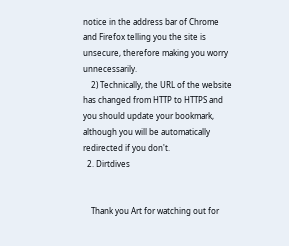notice in the address bar of Chrome and Firefox telling you the site is unsecure, therefore making you worry unnecessarily.
    2) Technically, the URL of the website has changed from HTTP to HTTPS and you should update your bookmark, although you will be automatically redirected if you don't.
  2. Dirtdives


    Thank you Art for watching out for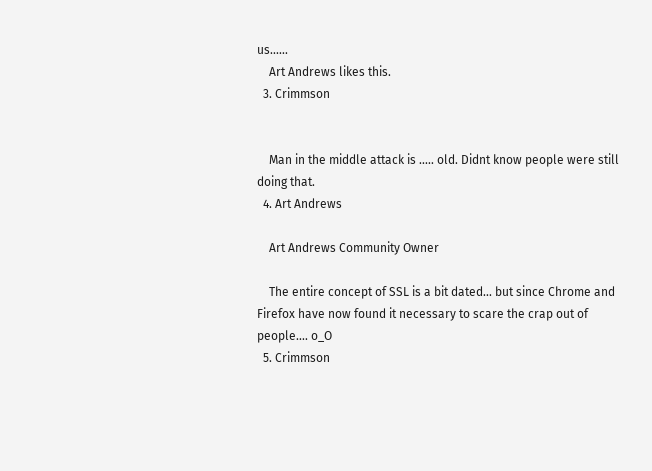us......
    Art Andrews likes this.
  3. Crimmson


    Man in the middle attack is ..... old. Didnt know people were still doing that.
  4. Art Andrews

    Art Andrews Community Owner

    The entire concept of SSL is a bit dated... but since Chrome and Firefox have now found it necessary to scare the crap out of people.... o_O
  5. Crimmson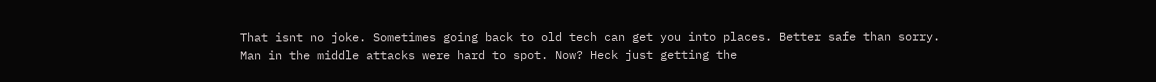That isnt no joke. Sometimes going back to old tech can get you into places. Better safe than sorry. Man in the middle attacks were hard to spot. Now? Heck just getting the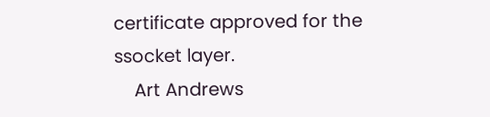certificate approved for the ssocket layer.
    Art Andrews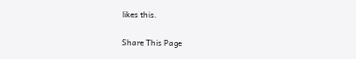likes this.

Share This Page